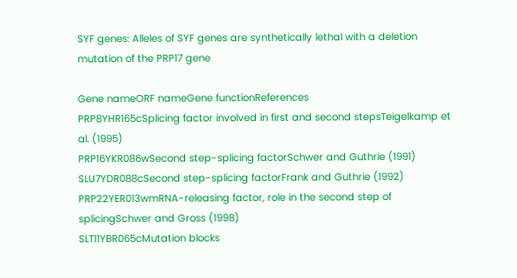SYF genes: Alleles of SYF genes are synthetically lethal with a deletion mutation of the PRP17 gene

Gene nameORF nameGene functionReferences
PRP8YHR165cSplicing factor involved in first and second stepsTeigelkamp et al. (1995)
PRP16YKR086wSecond step-splicing factorSchwer and Guthrie (1991)
SLU7YDR088cSecond step-splicing factorFrank and Guthrie (1992)
PRP22YER013wmRNA-releasing factor, role in the second step of splicingSchwer and Gross (1998)
SLT11YBR065cMutation blocks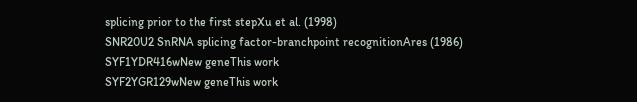splicing prior to the first stepXu et al. (1998)
SNR20U2 SnRNA splicing factor-branchpoint recognitionAres (1986)
SYF1YDR416wNew geneThis work
SYF2YGR129wNew geneThis work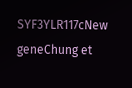SYF3YLR117cNew geneChung et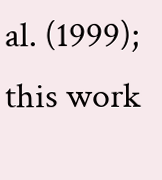al. (1999); this work